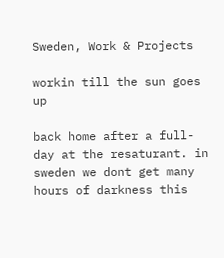Sweden, Work & Projects

workin till the sun goes up

back home after a full-day at the resaturant. in sweden we dont get many hours of darkness this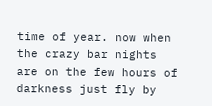time of year. now when the crazy bar nights are on the few hours of darkness just fly by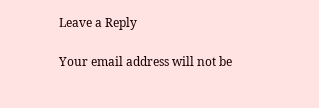Leave a Reply

Your email address will not be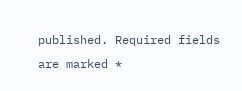published. Required fields are marked *